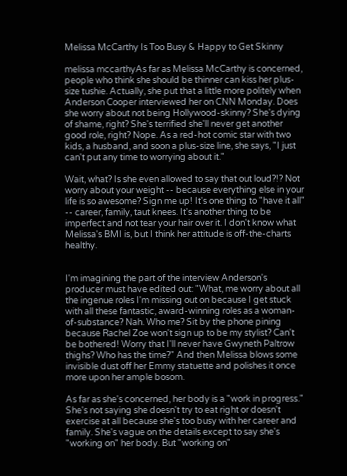Melissa McCarthy Is Too Busy & Happy to Get Skinny

melissa mccarthyAs far as Melissa McCarthy is concerned, people who think she should be thinner can kiss her plus-size tushie. Actually, she put that a little more politely when Anderson Cooper interviewed her on CNN Monday. Does she worry about not being Hollywood-skinny? She's dying of shame, right? She's terrified she'll never get another good role, right? Nope. As a red-hot comic star with two kids, a husband, and soon a plus-size line, she says, "I just can't put any time to worrying about it."

Wait, what? Is she even allowed to say that out loud?!? Not worry about your weight -- because everything else in your life is so awesome? Sign me up! It's one thing to "have it all" -- career, family, taut knees. It's another thing to be imperfect and not tear your hair over it. I don't know what Melissa's BMI is, but I think her attitude is off-the-charts healthy.


I'm imagining the part of the interview Anderson's producer must have edited out: "What, me worry about all the ingenue roles I'm missing out on because I get stuck with all these fantastic, award-winning roles as a woman-of-substance? Nah. Who me? Sit by the phone pining because Rachel Zoe won't sign up to be my stylist? Can't be bothered! Worry that I'll never have Gwyneth Paltrow thighs? Who has the time?" And then Melissa blows some invisible dust off her Emmy statuette and polishes it once more upon her ample bosom.

As far as she's concerned, her body is a "work in progress." She's not saying she doesn't try to eat right or doesn't exercise at all because she's too busy with her career and family. She's vague on the details except to say she's "working on" her body. But "working on"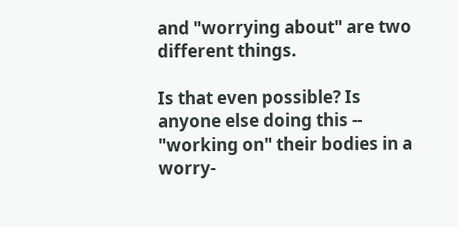and "worrying about" are two different things.

Is that even possible? Is anyone else doing this -- "working on" their bodies in a worry-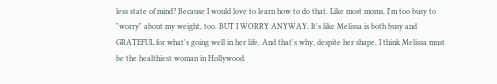less state of mind? Because I would love to learn how to do that. Like most moms, I'm too busy to "worry" about my weight, too. BUT I WORRY ANYWAY. It's like Melissa is both busy and GRATEFUL for what's going well in her life. And that's why, despite her shape, I think Melissa must be the healthiest woman in Hollywood.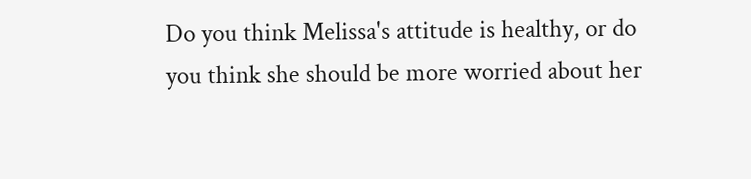Do you think Melissa's attitude is healthy, or do you think she should be more worried about her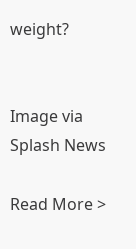weight?


Image via Splash News

Read More >